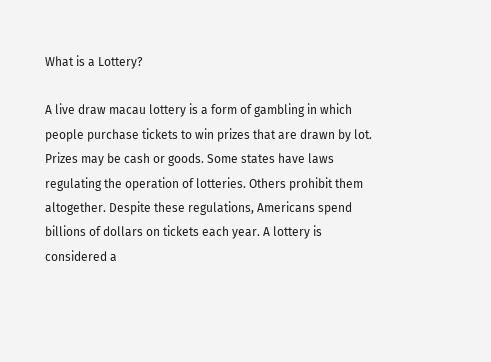What is a Lottery?

A live draw macau lottery is a form of gambling in which people purchase tickets to win prizes that are drawn by lot. Prizes may be cash or goods. Some states have laws regulating the operation of lotteries. Others prohibit them altogether. Despite these regulations, Americans spend billions of dollars on tickets each year. A lottery is considered a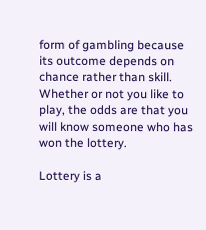form of gambling because its outcome depends on chance rather than skill. Whether or not you like to play, the odds are that you will know someone who has won the lottery.

Lottery is a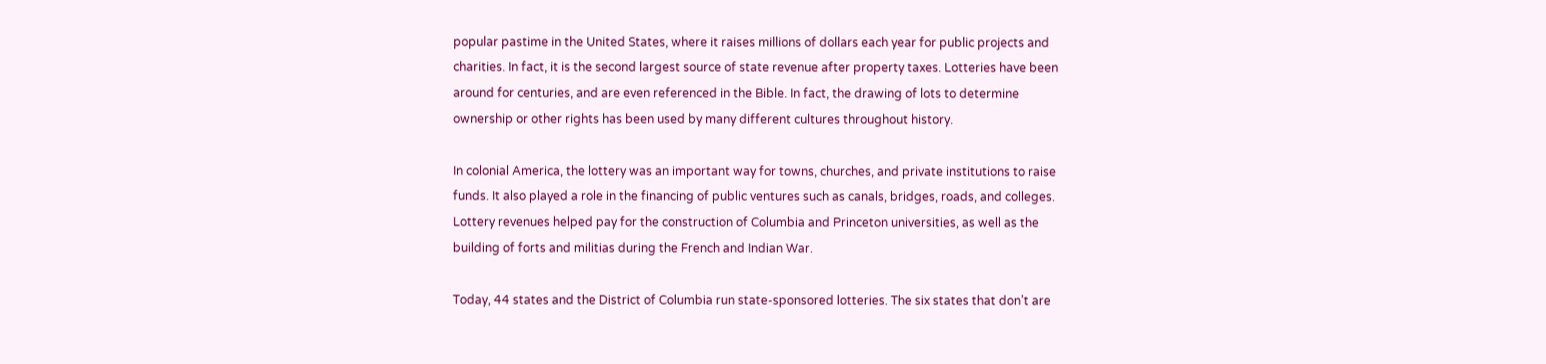popular pastime in the United States, where it raises millions of dollars each year for public projects and charities. In fact, it is the second largest source of state revenue after property taxes. Lotteries have been around for centuries, and are even referenced in the Bible. In fact, the drawing of lots to determine ownership or other rights has been used by many different cultures throughout history.

In colonial America, the lottery was an important way for towns, churches, and private institutions to raise funds. It also played a role in the financing of public ventures such as canals, bridges, roads, and colleges. Lottery revenues helped pay for the construction of Columbia and Princeton universities, as well as the building of forts and militias during the French and Indian War.

Today, 44 states and the District of Columbia run state-sponsored lotteries. The six states that don’t are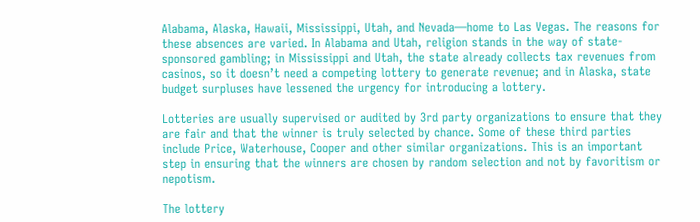Alabama, Alaska, Hawaii, Mississippi, Utah, and Nevada—home to Las Vegas. The reasons for these absences are varied. In Alabama and Utah, religion stands in the way of state-sponsored gambling; in Mississippi and Utah, the state already collects tax revenues from casinos, so it doesn’t need a competing lottery to generate revenue; and in Alaska, state budget surpluses have lessened the urgency for introducing a lottery.

Lotteries are usually supervised or audited by 3rd party organizations to ensure that they are fair and that the winner is truly selected by chance. Some of these third parties include Price, Waterhouse, Cooper and other similar organizations. This is an important step in ensuring that the winners are chosen by random selection and not by favoritism or nepotism.

The lottery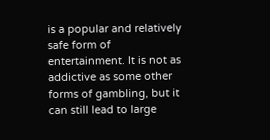is a popular and relatively safe form of entertainment. It is not as addictive as some other forms of gambling, but it can still lead to large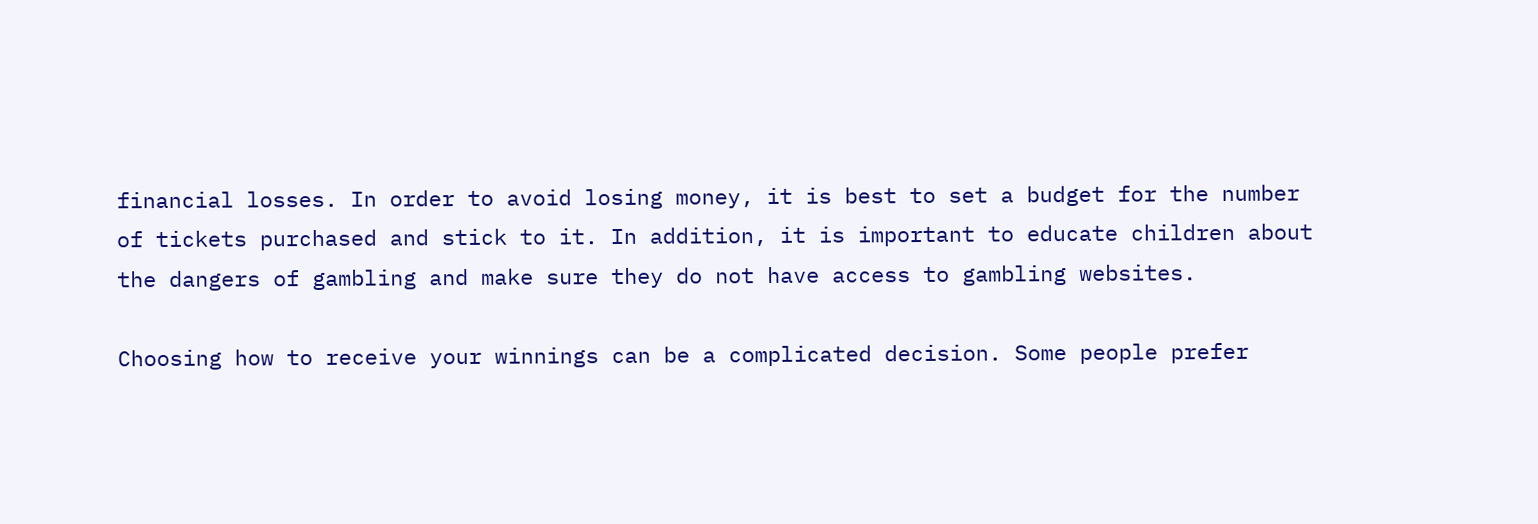financial losses. In order to avoid losing money, it is best to set a budget for the number of tickets purchased and stick to it. In addition, it is important to educate children about the dangers of gambling and make sure they do not have access to gambling websites.

Choosing how to receive your winnings can be a complicated decision. Some people prefer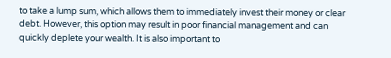to take a lump sum, which allows them to immediately invest their money or clear debt. However, this option may result in poor financial management and can quickly deplete your wealth. It is also important to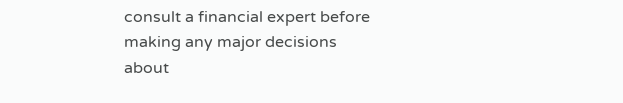consult a financial expert before making any major decisions about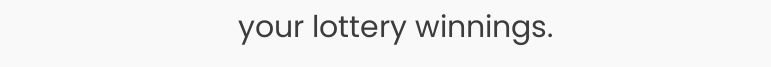your lottery winnings.